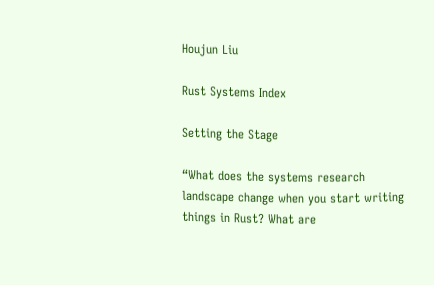Houjun Liu

Rust Systems Index

Setting the Stage

“What does the systems research landscape change when you start writing things in Rust? What are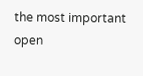the most important open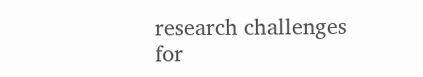research challenges for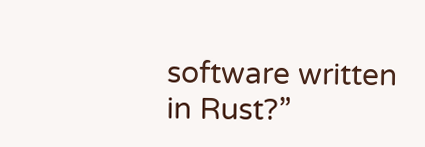software written in Rust?”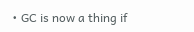• GC is now a thing if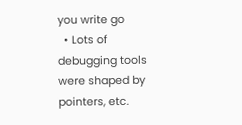you write go
  • Lots of debugging tools were shaped by pointers, etc.